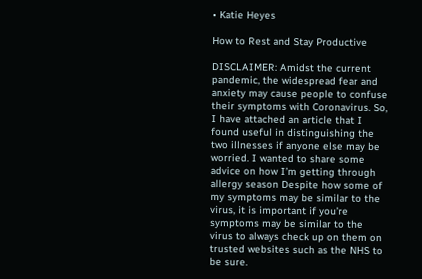• Katie Heyes

How to Rest and Stay Productive

DISCLAIMER: Amidst the current pandemic, the widespread fear and anxiety may cause people to confuse their symptoms with Coronavirus. So, I have attached an article that I found useful in distinguishing the two illnesses if anyone else may be worried. I wanted to share some advice on how I’m getting through allergy season Despite how some of my symptoms may be similar to the virus, it is important if you’re symptoms may be similar to the virus to always check up on them on trusted websites such as the NHS to be sure.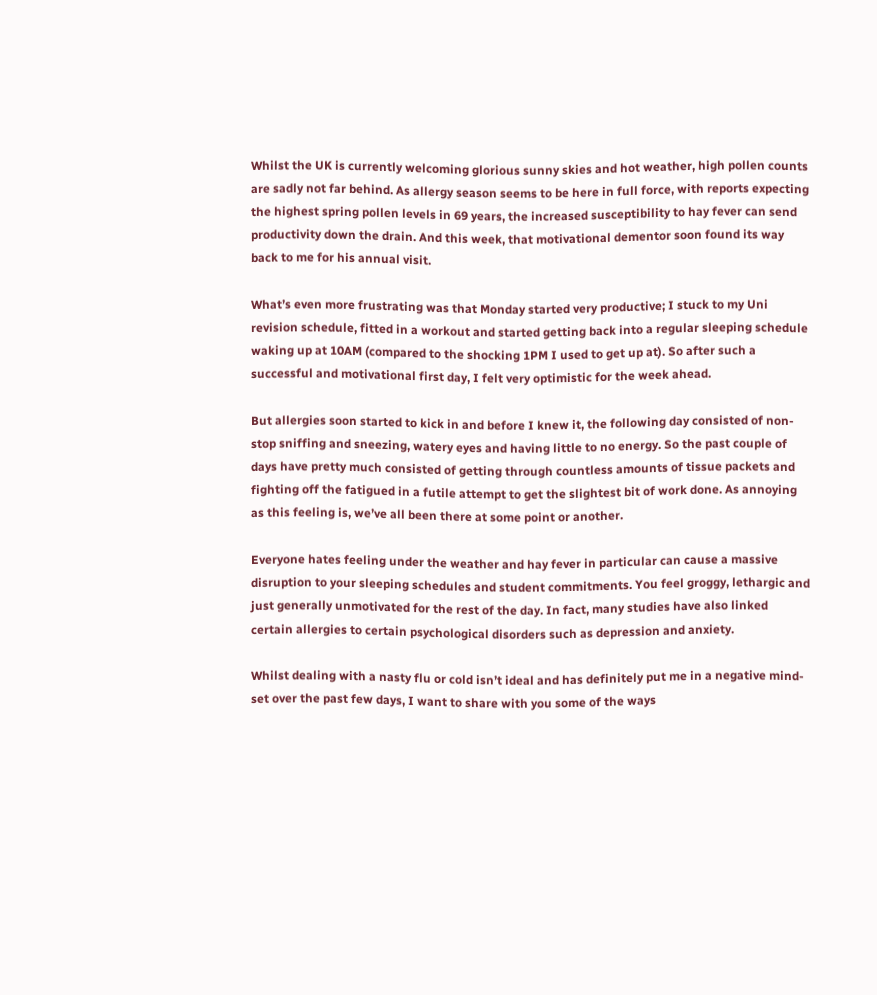Whilst the UK is currently welcoming glorious sunny skies and hot weather, high pollen counts are sadly not far behind. As allergy season seems to be here in full force, with reports expecting the highest spring pollen levels in 69 years, the increased susceptibility to hay fever can send productivity down the drain. And this week, that motivational dementor soon found its way back to me for his annual visit.

What’s even more frustrating was that Monday started very productive; I stuck to my Uni revision schedule, fitted in a workout and started getting back into a regular sleeping schedule waking up at 10AM (compared to the shocking 1PM I used to get up at). So after such a successful and motivational first day, I felt very optimistic for the week ahead.

But allergies soon started to kick in and before I knew it, the following day consisted of non-stop sniffing and sneezing, watery eyes and having little to no energy. So the past couple of days have pretty much consisted of getting through countless amounts of tissue packets and fighting off the fatigued in a futile attempt to get the slightest bit of work done. As annoying as this feeling is, we’ve all been there at some point or another.

Everyone hates feeling under the weather and hay fever in particular can cause a massive disruption to your sleeping schedules and student commitments. You feel groggy, lethargic and just generally unmotivated for the rest of the day. In fact, many studies have also linked certain allergies to certain psychological disorders such as depression and anxiety.

Whilst dealing with a nasty flu or cold isn’t ideal and has definitely put me in a negative mind-set over the past few days, I want to share with you some of the ways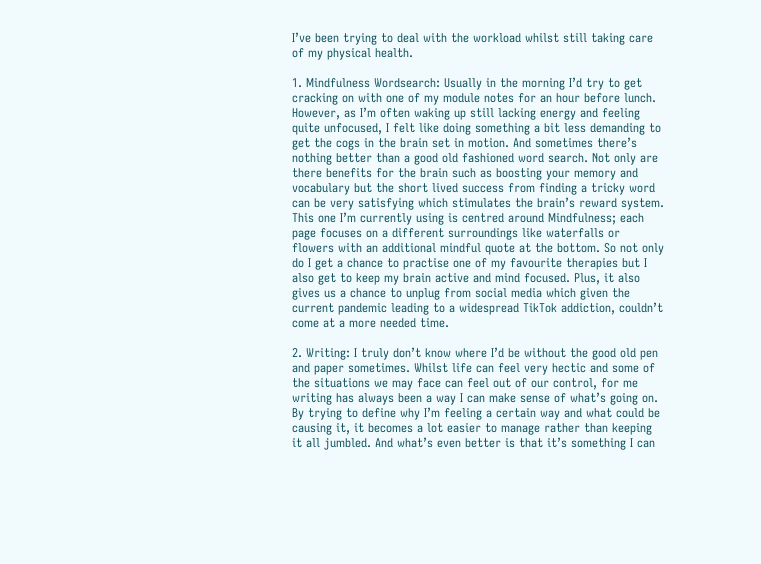I’ve been trying to deal with the workload whilst still taking care of my physical health.

1. Mindfulness Wordsearch: Usually in the morning I’d try to get cracking on with one of my module notes for an hour before lunch. However, as I’m often waking up still lacking energy and feeling quite unfocused, I felt like doing something a bit less demanding to get the cogs in the brain set in motion. And sometimes there’s nothing better than a good old fashioned word search. Not only are there benefits for the brain such as boosting your memory and vocabulary but the short lived success from finding a tricky word can be very satisfying which stimulates the brain’s reward system. This one I’m currently using is centred around Mindfulness; each page focuses on a different surroundings like waterfalls or flowers with an additional mindful quote at the bottom. So not only do I get a chance to practise one of my favourite therapies but I also get to keep my brain active and mind focused. Plus, it also gives us a chance to unplug from social media which given the current pandemic leading to a widespread TikTok addiction, couldn’t come at a more needed time.

2. Writing: I truly don’t know where I’d be without the good old pen and paper sometimes. Whilst life can feel very hectic and some of the situations we may face can feel out of our control, for me writing has always been a way I can make sense of what’s going on. By trying to define why I’m feeling a certain way and what could be causing it, it becomes a lot easier to manage rather than keeping it all jumbled. And what’s even better is that it’s something I can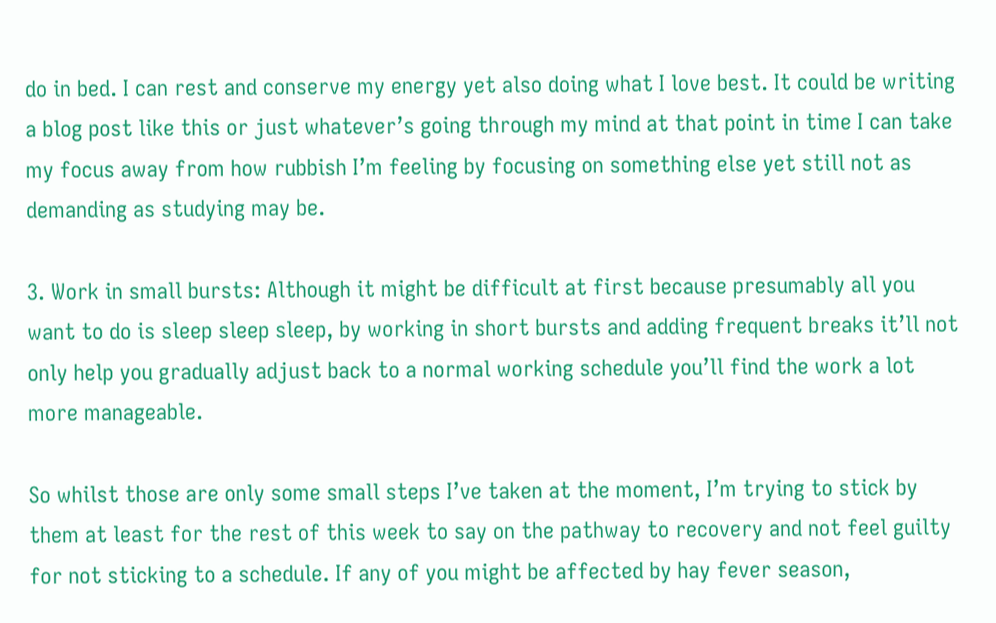do in bed. I can rest and conserve my energy yet also doing what I love best. It could be writing a blog post like this or just whatever’s going through my mind at that point in time I can take my focus away from how rubbish I’m feeling by focusing on something else yet still not as demanding as studying may be.

3. Work in small bursts: Although it might be difficult at first because presumably all you want to do is sleep sleep sleep, by working in short bursts and adding frequent breaks it’ll not only help you gradually adjust back to a normal working schedule you’ll find the work a lot more manageable.

So whilst those are only some small steps I’ve taken at the moment, I’m trying to stick by them at least for the rest of this week to say on the pathway to recovery and not feel guilty for not sticking to a schedule. If any of you might be affected by hay fever season,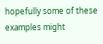hopefully some of these examples might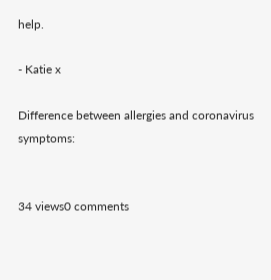help.

- Katie x

Difference between allergies and coronavirus symptoms:


34 views0 comments